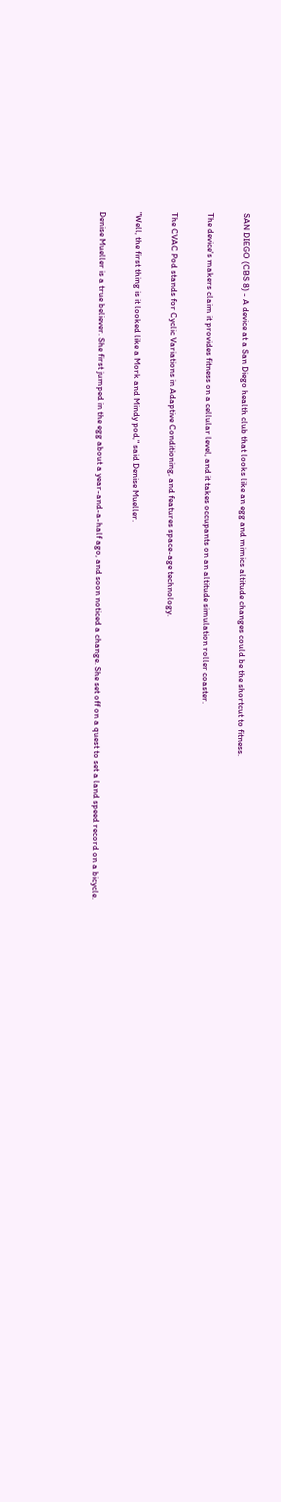SAN DIEGO (CBS 8) - A device at a San Diego health club that looks like an egg and mimics altitude changes could be the shortcut to fitness.

The device's makers claim it provides fitness on a cellular level, and it takes occupants on an altitude simulation roller coaster.

The CVAC Pod stands for Cyclic Variations in Adaptive Conditioning, and features space-age technology.

"Well, the first thing is it looked like a Mork and Mindy pod," said Denise Mueller.

Denise Mueller is a true believer. She first jumped in the egg about a year-and-a-half ago, and soon noticed a change. She set off on a quest to set a land speed record on a bicycle.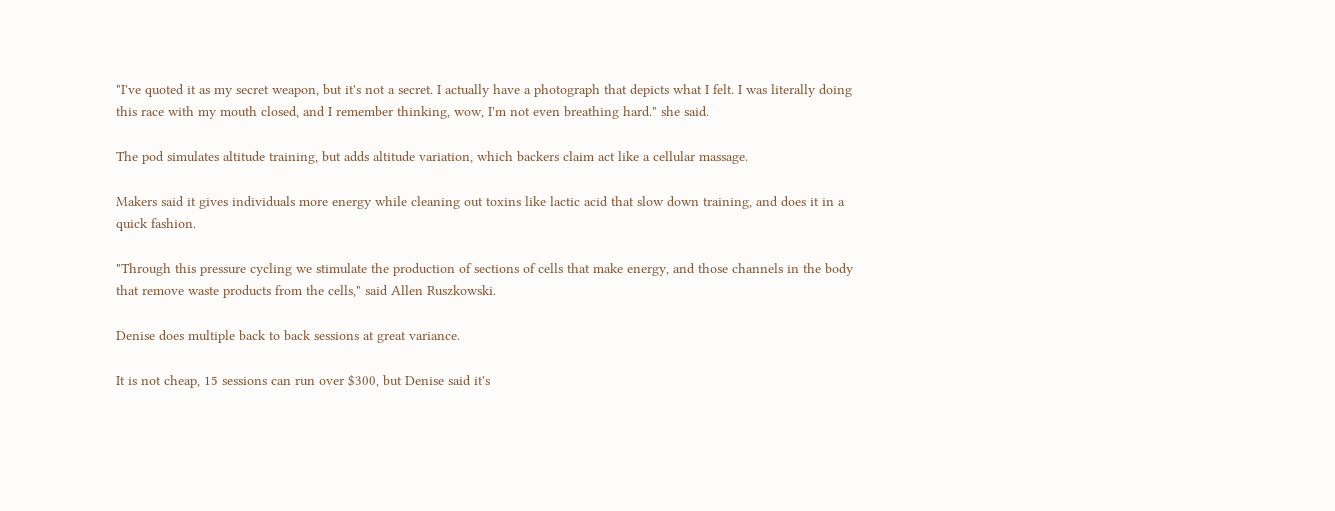"I've quoted it as my secret weapon, but it's not a secret. I actually have a photograph that depicts what I felt. I was literally doing this race with my mouth closed, and I remember thinking, wow, I'm not even breathing hard." she said.

The pod simulates altitude training, but adds altitude variation, which backers claim act like a cellular massage.

Makers said it gives individuals more energy while cleaning out toxins like lactic acid that slow down training, and does it in a quick fashion.

"Through this pressure cycling we stimulate the production of sections of cells that make energy, and those channels in the body that remove waste products from the cells," said Allen Ruszkowski.

Denise does multiple back to back sessions at great variance.

It is not cheap, 15 sessions can run over $300, but Denise said it's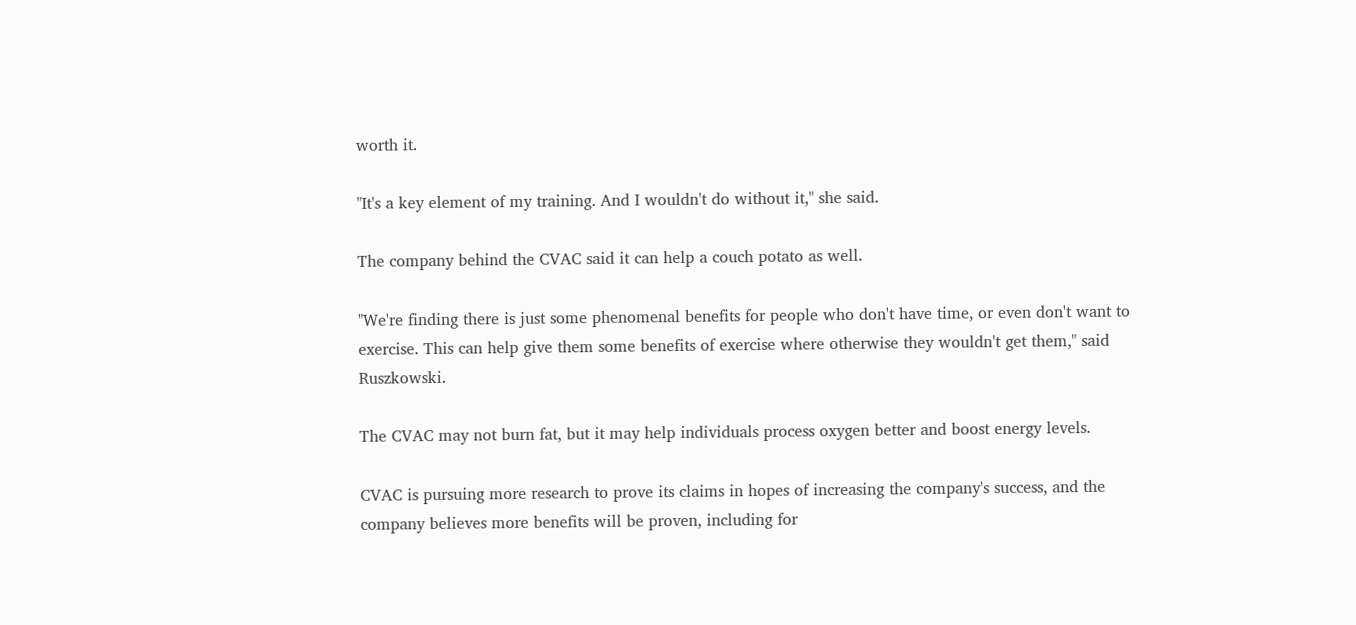worth it.

"It's a key element of my training. And I wouldn't do without it," she said.

The company behind the CVAC said it can help a couch potato as well.

"We're finding there is just some phenomenal benefits for people who don't have time, or even don't want to exercise. This can help give them some benefits of exercise where otherwise they wouldn't get them," said Ruszkowski.

The CVAC may not burn fat, but it may help individuals process oxygen better and boost energy levels.

CVAC is pursuing more research to prove its claims in hopes of increasing the company's success, and the company believes more benefits will be proven, including for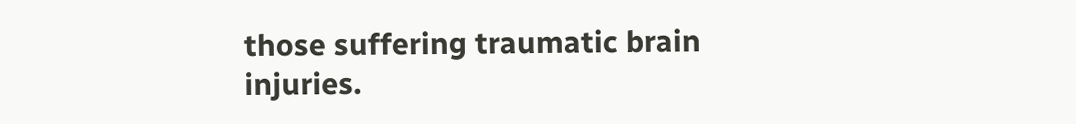those suffering traumatic brain injuries.